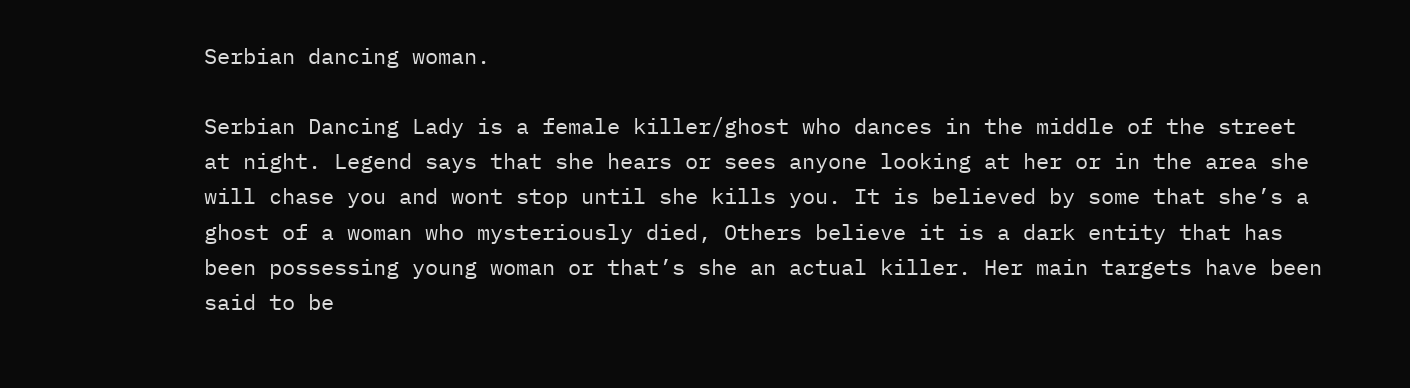Serbian dancing woman.

Serbian Dancing Lady is a female killer/ghost who dances in the middle of the street at night. Legend says that she hears or sees anyone looking at her or in the area she will chase you and wont stop until she kills you. It is believed by some that she’s a ghost of a woman who mysteriously died, Others believe it is a dark entity that has been possessing young woman or that’s she an actual killer. Her main targets have been said to be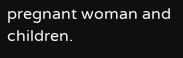pregnant woman and children.